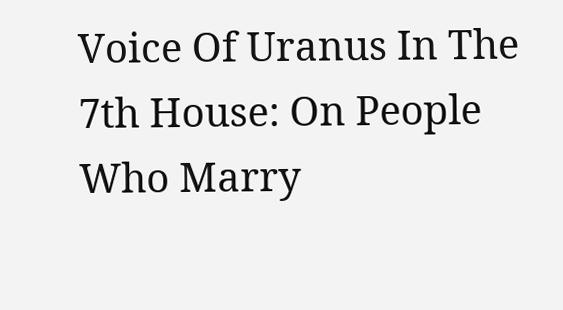Voice Of Uranus In The 7th House: On People Who Marry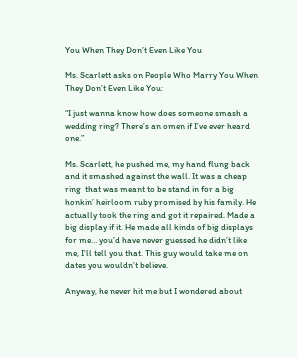You When They Don’t Even Like You

Ms. Scarlett asks on People Who Marry You When They Don’t Even Like You:

“I just wanna know how does someone smash a wedding ring? There’s an omen if I’ve ever heard one.”

Ms. Scarlett, he pushed me, my hand flung back and it smashed against the wall. It was a cheap ring  that was meant to be stand in for a big honkin’ heirloom ruby promised by his family. He actually took the ring and got it repaired. Made a big display if it. He made all kinds of big displays for me… you’d have never guessed he didn’t like me, I’ll tell you that. This guy would take me on dates you wouldn’t believe.

Anyway, he never hit me but I wondered about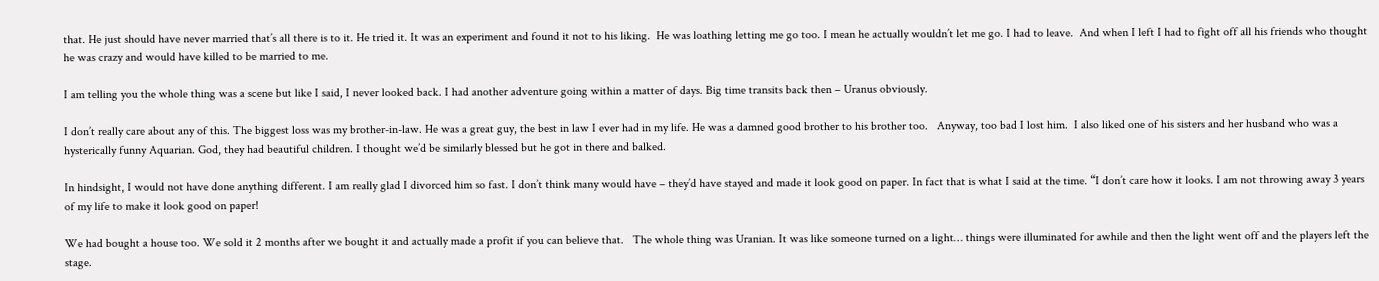that. He just should have never married that’s all there is to it. He tried it. It was an experiment and found it not to his liking.  He was loathing letting me go too. I mean he actually wouldn’t let me go. I had to leave.  And when I left I had to fight off all his friends who thought he was crazy and would have killed to be married to me.

I am telling you the whole thing was a scene but like I said, I never looked back. I had another adventure going within a matter of days. Big time transits back then – Uranus obviously.

I don’t really care about any of this. The biggest loss was my brother-in-law. He was a great guy, the best in law I ever had in my life. He was a damned good brother to his brother too.   Anyway, too bad I lost him.  I also liked one of his sisters and her husband who was a hysterically funny Aquarian. God, they had beautiful children. I thought we’d be similarly blessed but he got in there and balked.

In hindsight, I would not have done anything different. I am really glad I divorced him so fast. I don’t think many would have – they’d have stayed and made it look good on paper. In fact that is what I said at the time. “I don’t care how it looks. I am not throwing away 3 years of my life to make it look good on paper!

We had bought a house too. We sold it 2 months after we bought it and actually made a profit if you can believe that.   The whole thing was Uranian. It was like someone turned on a light… things were illuminated for awhile and then the light went off and the players left the stage.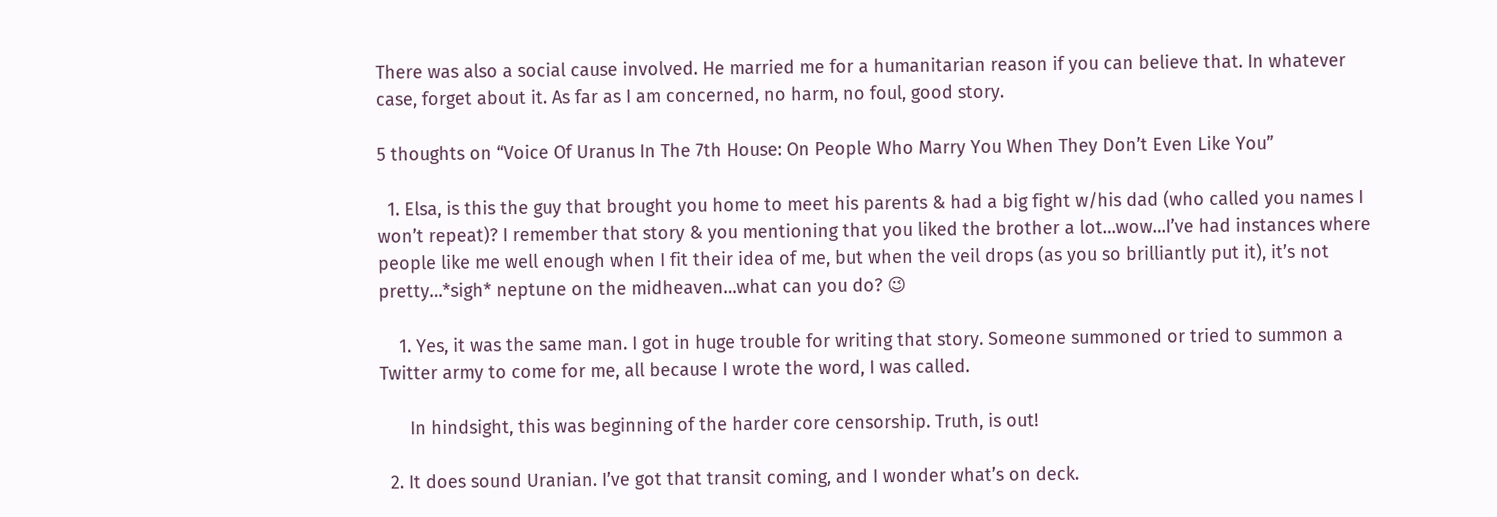There was also a social cause involved. He married me for a humanitarian reason if you can believe that. In whatever case, forget about it. As far as I am concerned, no harm, no foul, good story.

5 thoughts on “Voice Of Uranus In The 7th House: On People Who Marry You When They Don’t Even Like You”

  1. Elsa, is this the guy that brought you home to meet his parents & had a big fight w/his dad (who called you names I won’t repeat)? I remember that story & you mentioning that you liked the brother a lot…wow…I’ve had instances where people like me well enough when I fit their idea of me, but when the veil drops (as you so brilliantly put it), it’s not pretty…*sigh* neptune on the midheaven…what can you do? 😉

    1. Yes, it was the same man. I got in huge trouble for writing that story. Someone summoned or tried to summon a Twitter army to come for me, all because I wrote the word, I was called.

      In hindsight, this was beginning of the harder core censorship. Truth, is out!

  2. It does sound Uranian. I’ve got that transit coming, and I wonder what’s on deck.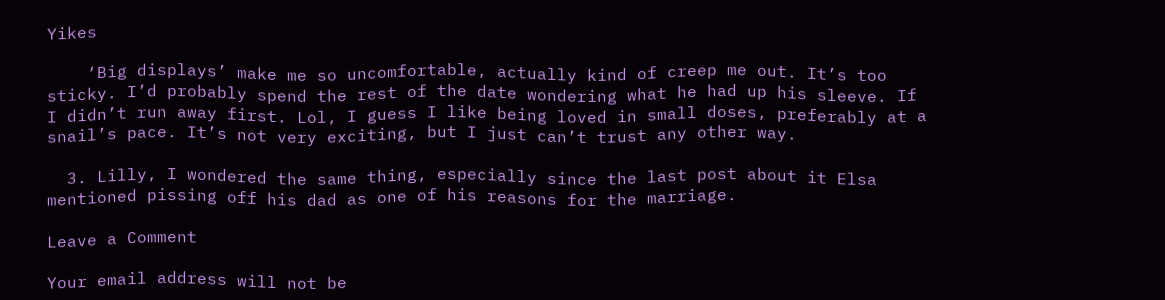Yikes

    ‘Big displays’ make me so uncomfortable, actually kind of creep me out. It’s too sticky. I’d probably spend the rest of the date wondering what he had up his sleeve. If I didn’t run away first. Lol, I guess I like being loved in small doses, preferably at a snail’s pace. It’s not very exciting, but I just can’t trust any other way.

  3. Lilly, I wondered the same thing, especially since the last post about it Elsa mentioned pissing off his dad as one of his reasons for the marriage.

Leave a Comment

Your email address will not be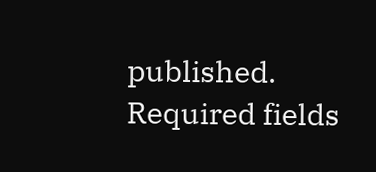published. Required fields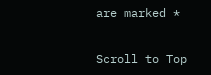are marked *


Scroll to Top